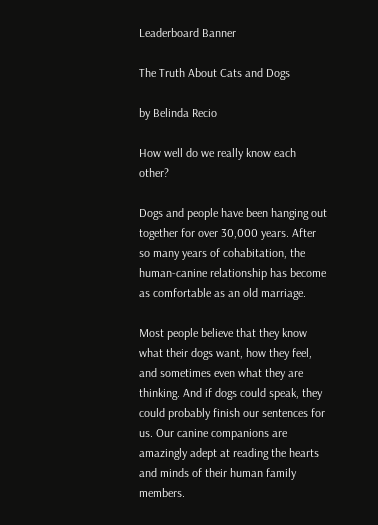Leaderboard Banner

The Truth About Cats and Dogs

by Belinda Recio

How well do we really know each other?

Dogs and people have been hanging out together for over 30,000 years. After so many years of cohabitation, the human-canine relationship has become as comfortable as an old marriage.

Most people believe that they know what their dogs want, how they feel, and sometimes even what they are thinking. And if dogs could speak, they could probably finish our sentences for us. Our canine companions are amazingly adept at reading the hearts and minds of their human family members.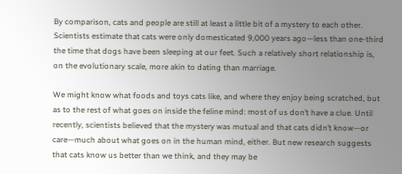By comparison, cats and people are still at least a little bit of a mystery to each other. Scientists estimate that cats were only domesticated 9,000 years ago—less than one-third the time that dogs have been sleeping at our feet. Such a relatively short relationship is, on the evolutionary scale, more akin to dating than marriage.

We might know what foods and toys cats like, and where they enjoy being scratched, but as to the rest of what goes on inside the feline mind: most of us don’t have a clue. Until recently, scientists believed that the mystery was mutual and that cats didn’t know—or care—much about what goes on in the human mind, either. But new research suggests that cats know us better than we think, and they may be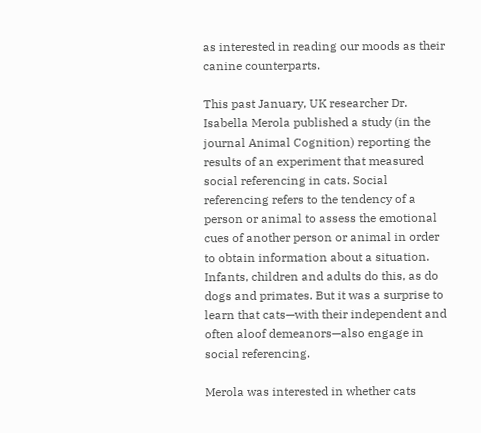as interested in reading our moods as their canine counterparts.

This past January, UK researcher Dr. Isabella Merola published a study (in the journal Animal Cognition) reporting the results of an experiment that measured social referencing in cats. Social referencing refers to the tendency of a person or animal to assess the emotional cues of another person or animal in order to obtain information about a situation. Infants, children and adults do this, as do dogs and primates. But it was a surprise to learn that cats—with their independent and often aloof demeanors—also engage in social referencing.

Merola was interested in whether cats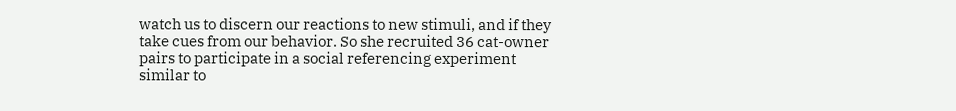watch us to discern our reactions to new stimuli, and if they take cues from our behavior. So she recruited 36 cat-owner pairs to participate in a social referencing experiment similar to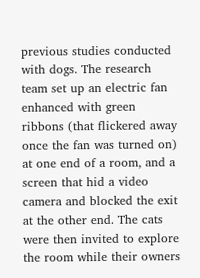previous studies conducted with dogs. The research team set up an electric fan enhanced with green ribbons (that flickered away once the fan was turned on) at one end of a room, and a screen that hid a video camera and blocked the exit at the other end. The cats were then invited to explore the room while their owners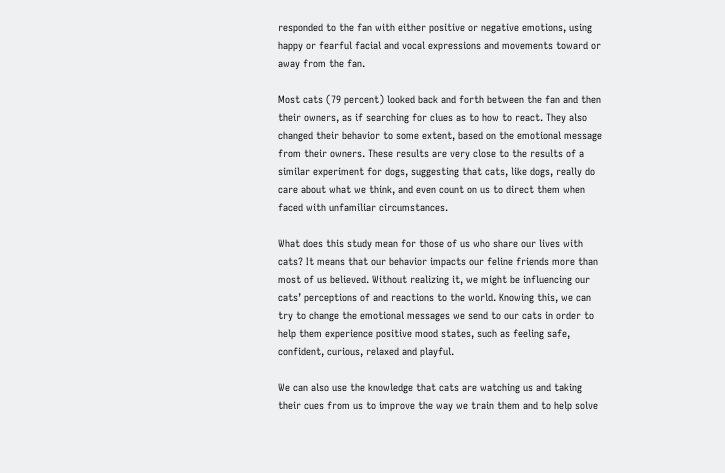responded to the fan with either positive or negative emotions, using happy or fearful facial and vocal expressions and movements toward or away from the fan.

Most cats (79 percent) looked back and forth between the fan and then their owners, as if searching for clues as to how to react. They also changed their behavior to some extent, based on the emotional message from their owners. These results are very close to the results of a similar experiment for dogs, suggesting that cats, like dogs, really do care about what we think, and even count on us to direct them when faced with unfamiliar circumstances.

What does this study mean for those of us who share our lives with cats? It means that our behavior impacts our feline friends more than most of us believed. Without realizing it, we might be influencing our cats’ perceptions of and reactions to the world. Knowing this, we can try to change the emotional messages we send to our cats in order to help them experience positive mood states, such as feeling safe, confident, curious, relaxed and playful.

We can also use the knowledge that cats are watching us and taking their cues from us to improve the way we train them and to help solve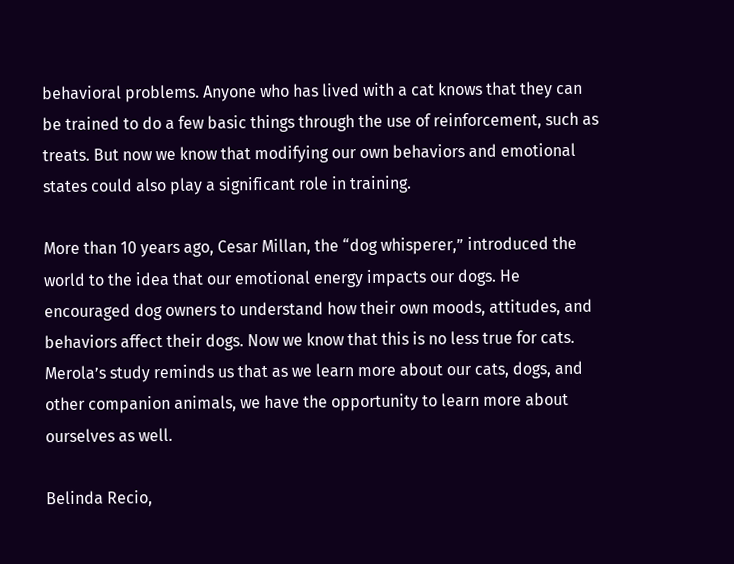behavioral problems. Anyone who has lived with a cat knows that they can be trained to do a few basic things through the use of reinforcement, such as treats. But now we know that modifying our own behaviors and emotional states could also play a significant role in training.

More than 10 years ago, Cesar Millan, the “dog whisperer,” introduced the world to the idea that our emotional energy impacts our dogs. He encouraged dog owners to understand how their own moods, attitudes, and behaviors affect their dogs. Now we know that this is no less true for cats. Merola’s study reminds us that as we learn more about our cats, dogs, and other companion animals, we have the opportunity to learn more about ourselves as well.

Belinda Recio,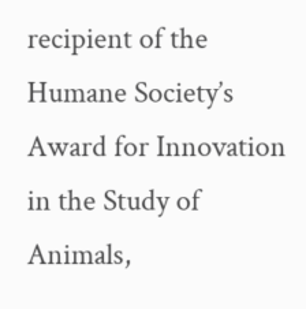recipient of the Humane Society’s Award for Innovation in the Study of Animals,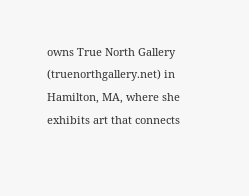owns True North Gallery (truenorthgallery.net) in Hamilton, MA, where she exhibits art that connects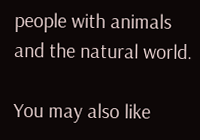people with animals and the natural world.

You may also like